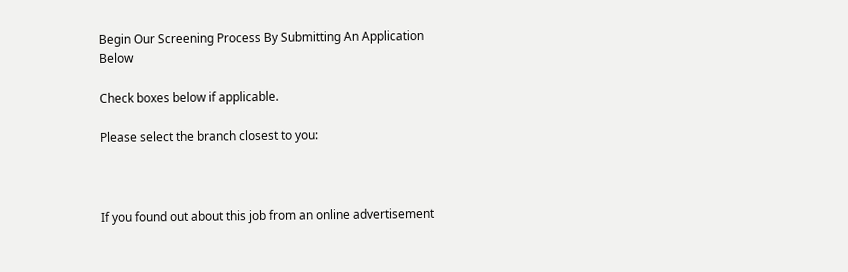Begin Our Screening Process By Submitting An Application Below

Check boxes below if applicable.

Please select the branch closest to you:



If you found out about this job from an online advertisement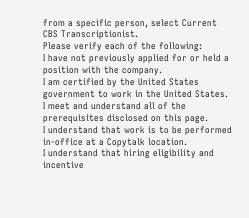from a specific person, select Current CBS Transcriptionist.
Please verify each of the following:
I have not previously applied for or held a position with the company.
I am certified by the United States government to work in the United States.
I meet and understand all of the prerequisites disclosed on this page.
I understand that work is to be performed in-office at a Copytalk location.
I understand that hiring eligibility and incentive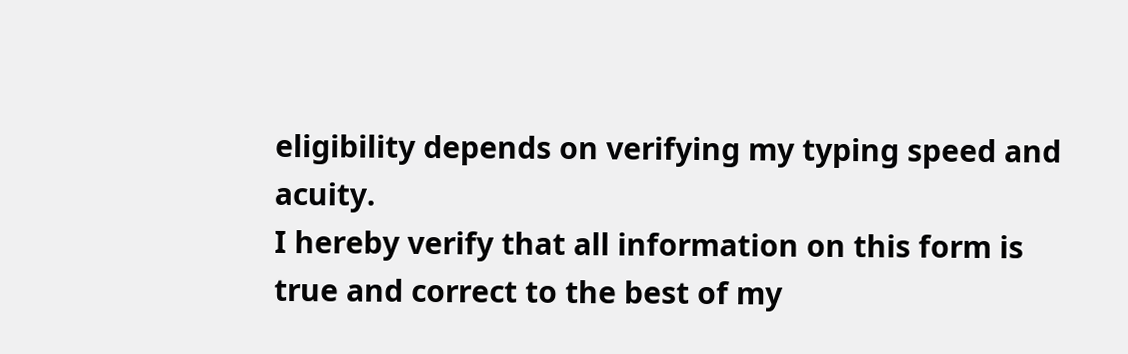eligibility depends on verifying my typing speed and acuity.
I hereby verify that all information on this form is true and correct to the best of my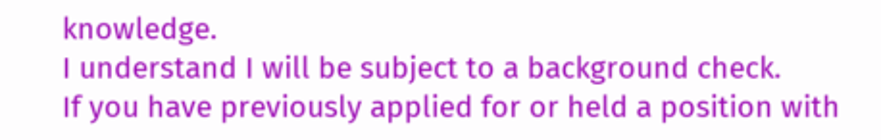knowledge.
I understand I will be subject to a background check.
If you have previously applied for or held a position with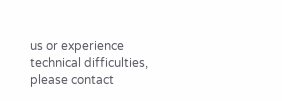us or experience technical difficulties, please contact